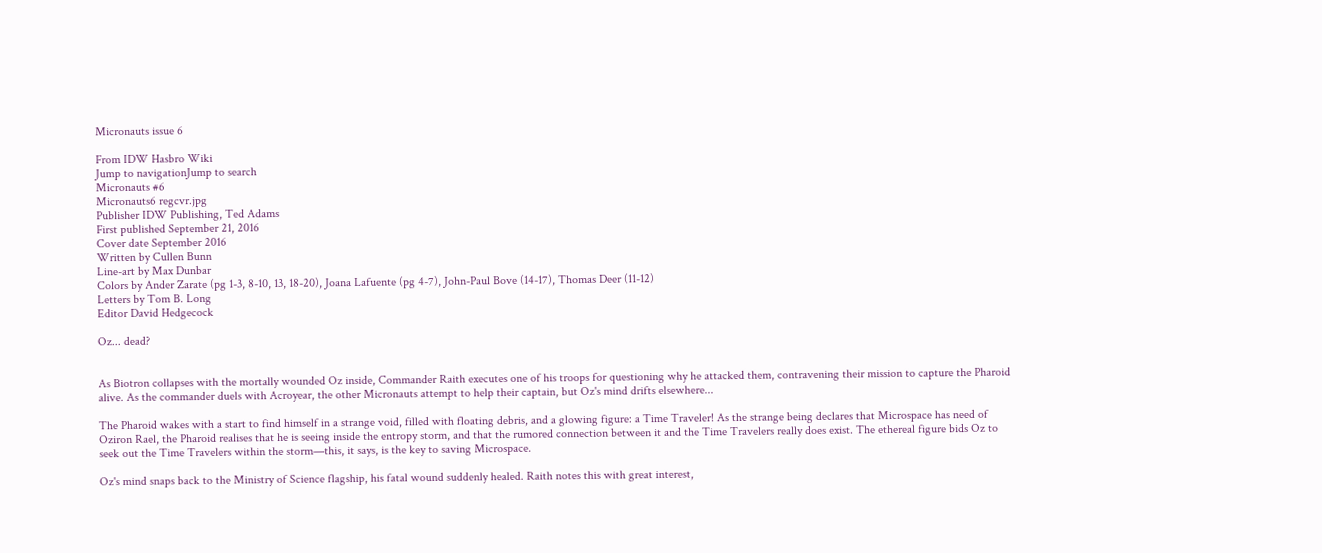Micronauts issue 6

From IDW Hasbro Wiki
Jump to navigationJump to search
Micronauts #6
Micronauts6 regcvr.jpg
Publisher IDW Publishing, Ted Adams
First published September 21, 2016
Cover date September 2016
Written by Cullen Bunn
Line-art by Max Dunbar
Colors by Ander Zarate (pg 1-3, 8-10, 13, 18-20), Joana Lafuente (pg 4-7), John-Paul Bove (14-17), Thomas Deer (11-12)
Letters by Tom B. Long
Editor David Hedgecock

Oz... dead?


As Biotron collapses with the mortally wounded Oz inside, Commander Raith executes one of his troops for questioning why he attacked them, contravening their mission to capture the Pharoid alive. As the commander duels with Acroyear, the other Micronauts attempt to help their captain, but Oz's mind drifts elsewhere...

The Pharoid wakes with a start to find himself in a strange void, filled with floating debris, and a glowing figure: a Time Traveler! As the strange being declares that Microspace has need of Oziron Rael, the Pharoid realises that he is seeing inside the entropy storm, and that the rumored connection between it and the Time Travelers really does exist. The ethereal figure bids Oz to seek out the Time Travelers within the storm—this, it says, is the key to saving Microspace.

Oz's mind snaps back to the Ministry of Science flagship, his fatal wound suddenly healed. Raith notes this with great interest,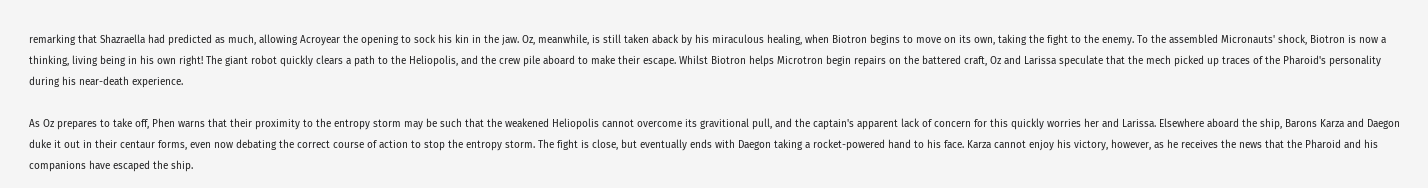remarking that Shazraella had predicted as much, allowing Acroyear the opening to sock his kin in the jaw. Oz, meanwhile, is still taken aback by his miraculous healing, when Biotron begins to move on its own, taking the fight to the enemy. To the assembled Micronauts' shock, Biotron is now a thinking, living being in his own right! The giant robot quickly clears a path to the Heliopolis, and the crew pile aboard to make their escape. Whilst Biotron helps Microtron begin repairs on the battered craft, Oz and Larissa speculate that the mech picked up traces of the Pharoid's personality during his near-death experience.

As Oz prepares to take off, Phen warns that their proximity to the entropy storm may be such that the weakened Heliopolis cannot overcome its gravitional pull, and the captain's apparent lack of concern for this quickly worries her and Larissa. Elsewhere aboard the ship, Barons Karza and Daegon duke it out in their centaur forms, even now debating the correct course of action to stop the entropy storm. The fight is close, but eventually ends with Daegon taking a rocket-powered hand to his face. Karza cannot enjoy his victory, however, as he receives the news that the Pharoid and his companions have escaped the ship.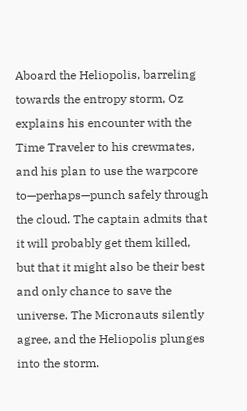Aboard the Heliopolis, barreling towards the entropy storm, Oz explains his encounter with the Time Traveler to his crewmates, and his plan to use the warpcore to—perhaps—punch safely through the cloud. The captain admits that it will probably get them killed, but that it might also be their best and only chance to save the universe. The Micronauts silently agree, and the Heliopolis plunges into the storm.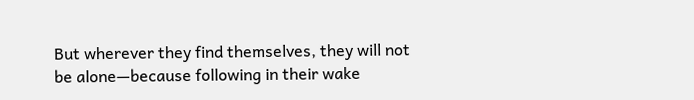But wherever they find themselves, they will not be alone—because following in their wake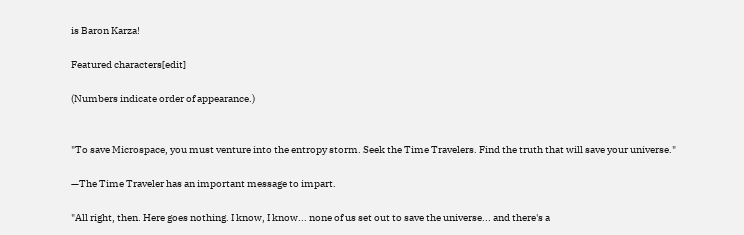is Baron Karza!

Featured characters[edit]

(Numbers indicate order of appearance.)


"To save Microspace, you must venture into the entropy storm. Seek the Time Travelers. Find the truth that will save your universe."

—The Time Traveler has an important message to impart.

"All right, then. Here goes nothing. I know, I know... none of us set out to save the universe... and there's a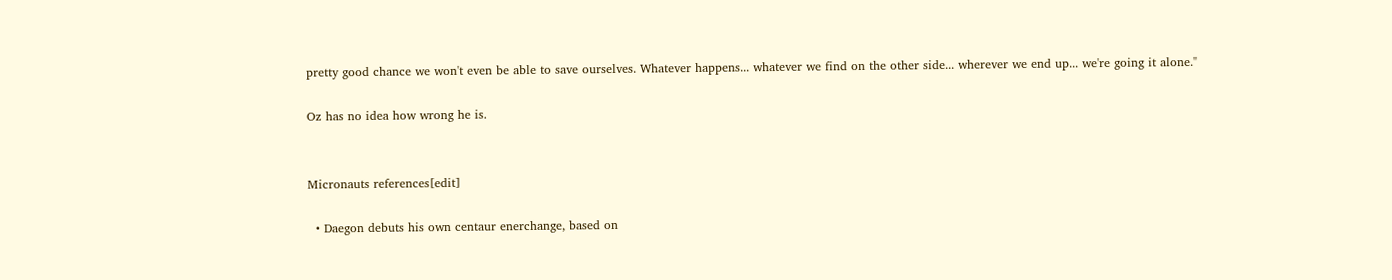pretty good chance we won't even be able to save ourselves. Whatever happens... whatever we find on the other side... wherever we end up... we're going it alone."

Oz has no idea how wrong he is.


Micronauts references[edit]

  • Daegon debuts his own centaur enerchange, based on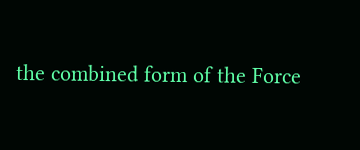the combined form of the Force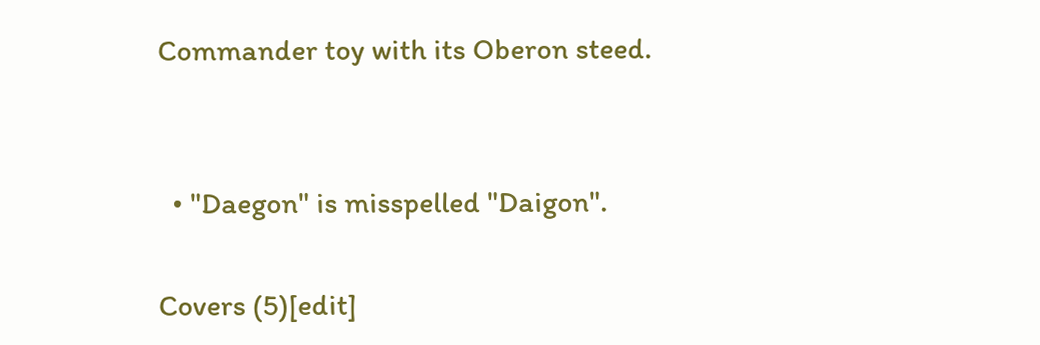Commander toy with its Oberon steed.


  • "Daegon" is misspelled "Daigon".

Covers (5)[edit]